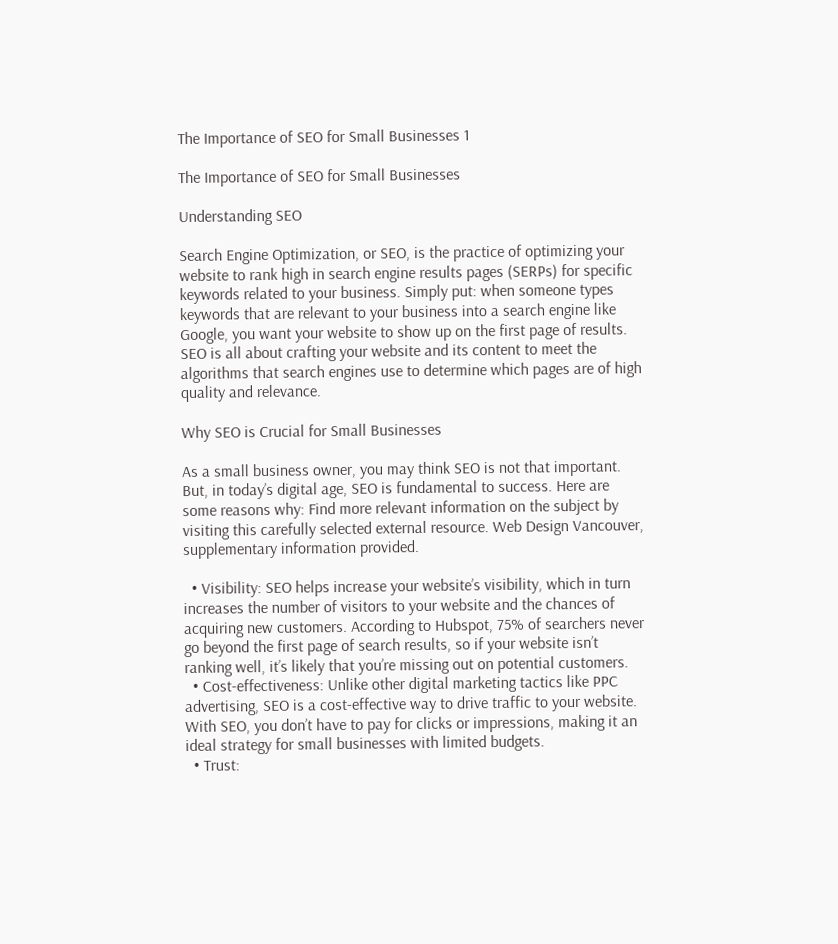The Importance of SEO for Small Businesses 1

The Importance of SEO for Small Businesses

Understanding SEO

Search Engine Optimization, or SEO, is the practice of optimizing your website to rank high in search engine results pages (SERPs) for specific keywords related to your business. Simply put: when someone types keywords that are relevant to your business into a search engine like Google, you want your website to show up on the first page of results. SEO is all about crafting your website and its content to meet the algorithms that search engines use to determine which pages are of high quality and relevance.

Why SEO is Crucial for Small Businesses

As a small business owner, you may think SEO is not that important. But, in today’s digital age, SEO is fundamental to success. Here are some reasons why: Find more relevant information on the subject by visiting this carefully selected external resource. Web Design Vancouver, supplementary information provided.

  • Visibility: SEO helps increase your website’s visibility, which in turn increases the number of visitors to your website and the chances of acquiring new customers. According to Hubspot, 75% of searchers never go beyond the first page of search results, so if your website isn’t ranking well, it’s likely that you’re missing out on potential customers.
  • Cost-effectiveness: Unlike other digital marketing tactics like PPC advertising, SEO is a cost-effective way to drive traffic to your website. With SEO, you don’t have to pay for clicks or impressions, making it an ideal strategy for small businesses with limited budgets.
  • Trust: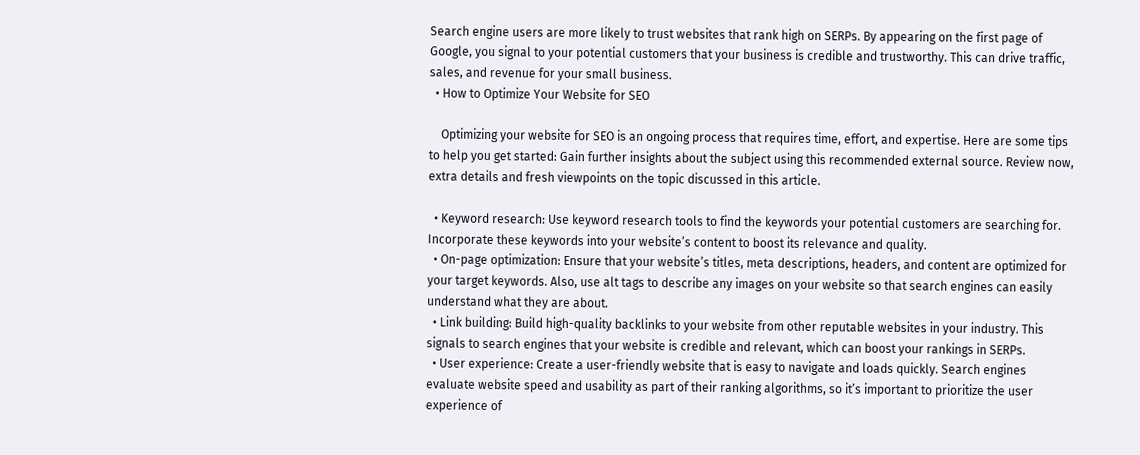Search engine users are more likely to trust websites that rank high on SERPs. By appearing on the first page of Google, you signal to your potential customers that your business is credible and trustworthy. This can drive traffic, sales, and revenue for your small business.
  • How to Optimize Your Website for SEO

    Optimizing your website for SEO is an ongoing process that requires time, effort, and expertise. Here are some tips to help you get started: Gain further insights about the subject using this recommended external source. Review now, extra details and fresh viewpoints on the topic discussed in this article.

  • Keyword research: Use keyword research tools to find the keywords your potential customers are searching for. Incorporate these keywords into your website’s content to boost its relevance and quality.
  • On-page optimization: Ensure that your website’s titles, meta descriptions, headers, and content are optimized for your target keywords. Also, use alt tags to describe any images on your website so that search engines can easily understand what they are about.
  • Link building: Build high-quality backlinks to your website from other reputable websites in your industry. This signals to search engines that your website is credible and relevant, which can boost your rankings in SERPs.
  • User experience: Create a user-friendly website that is easy to navigate and loads quickly. Search engines evaluate website speed and usability as part of their ranking algorithms, so it’s important to prioritize the user experience of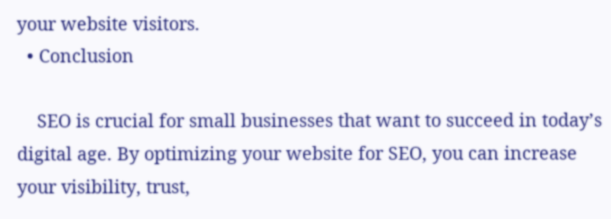your website visitors.
  • Conclusion

    SEO is crucial for small businesses that want to succeed in today’s digital age. By optimizing your website for SEO, you can increase your visibility, trust,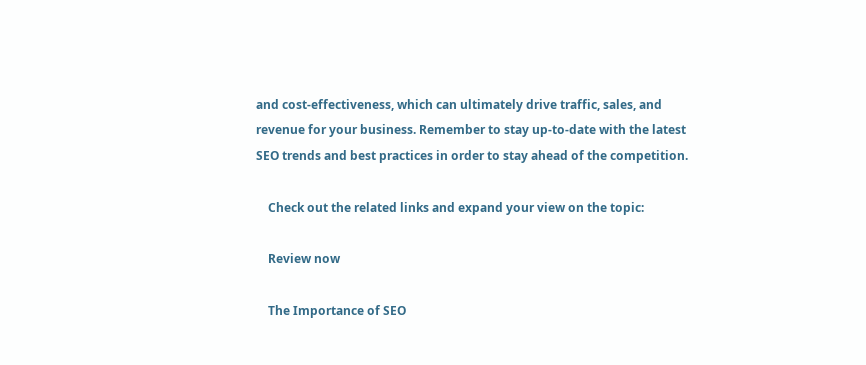and cost-effectiveness, which can ultimately drive traffic, sales, and revenue for your business. Remember to stay up-to-date with the latest SEO trends and best practices in order to stay ahead of the competition.

    Check out the related links and expand your view on the topic:

    Review now

    The Importance of SEO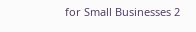for Small Businesses 2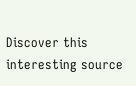Discover this interesting source